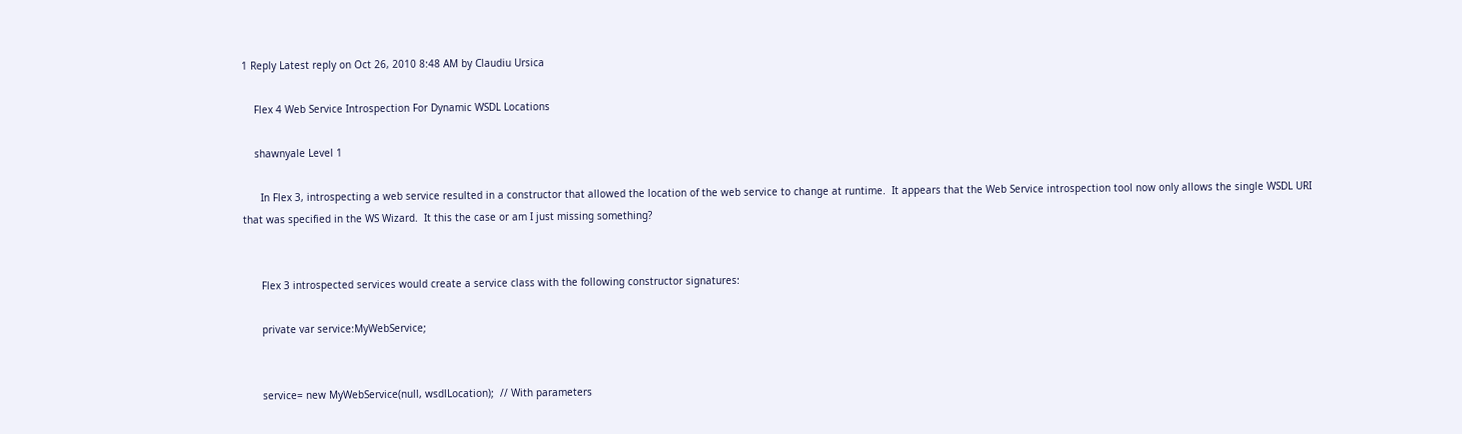1 Reply Latest reply on Oct 26, 2010 8:48 AM by Claudiu Ursica

    Flex 4 Web Service Introspection For Dynamic WSDL Locations

    shawnyale Level 1

      In Flex 3, introspecting a web service resulted in a constructor that allowed the location of the web service to change at runtime.  It appears that the Web Service introspection tool now only allows the single WSDL URI that was specified in the WS Wizard.  It this the case or am I just missing something?


      Flex 3 introspected services would create a service class with the following constructor signatures:

      private var service:MyWebService;


      service= new MyWebService(null, wsdlLocation);  // With parameters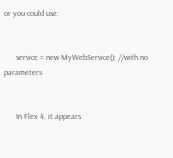or you could use:


      service = new MyWebService(); //with no parameters


      In Flex 4, it appears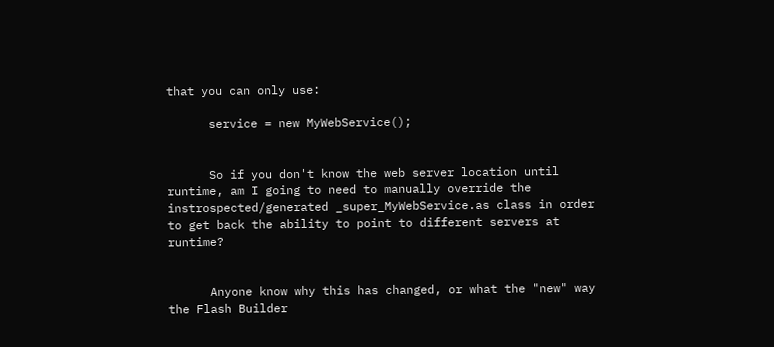that you can only use:

      service = new MyWebService();


      So if you don't know the web server location until runtime, am I going to need to manually override the instrospected/generated _super_MyWebService.as class in order to get back the ability to point to different servers at runtime?


      Anyone know why this has changed, or what the "new" way the Flash Builder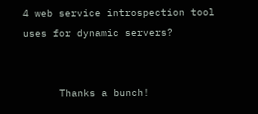4 web service introspection tool uses for dynamic servers?


      Thanks a bunch!